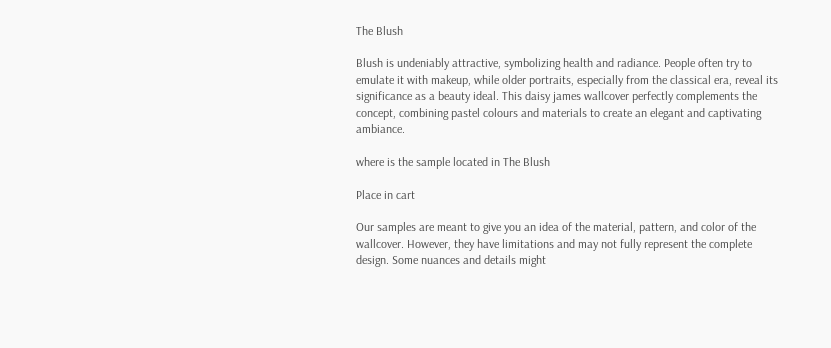The Blush

Blush is undeniably attractive, symbolizing health and radiance. People often try to emulate it with makeup, while older portraits, especially from the classical era, reveal its significance as a beauty ideal. This daisy james wallcover perfectly complements the concept, combining pastel colours and materials to create an elegant and captivating ambiance.

where is the sample located in The Blush

Place in cart

Our samples are meant to give you an idea of the material, pattern, and color of the wallcover. However, they have limitations and may not fully represent the complete design. Some nuances and details might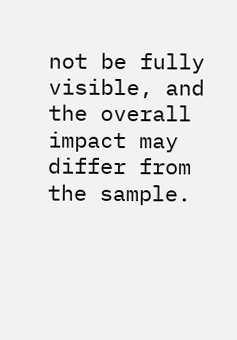not be fully visible, and the overall impact may differ from the sample.